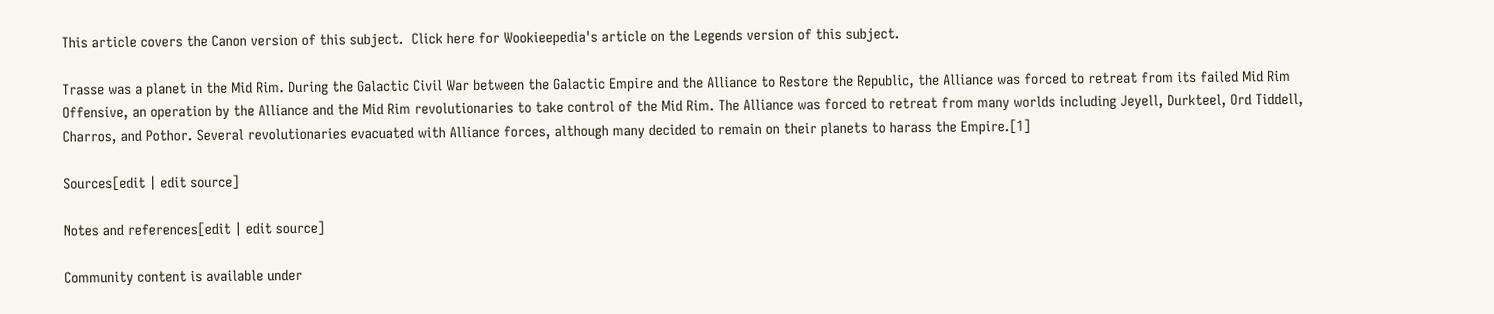This article covers the Canon version of this subject.  Click here for Wookieepedia's article on the Legends version of this subject.

Trasse was a planet in the Mid Rim. During the Galactic Civil War between the Galactic Empire and the Alliance to Restore the Republic, the Alliance was forced to retreat from its failed Mid Rim Offensive, an operation by the Alliance and the Mid Rim revolutionaries to take control of the Mid Rim. The Alliance was forced to retreat from many worlds including Jeyell, Durkteel, Ord Tiddell, Charros, and Pothor. Several revolutionaries evacuated with Alliance forces, although many decided to remain on their planets to harass the Empire.[1]

Sources[edit | edit source]

Notes and references[edit | edit source]

Community content is available under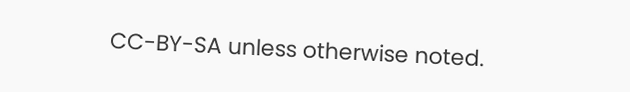CC-BY-SA unless otherwise noted.